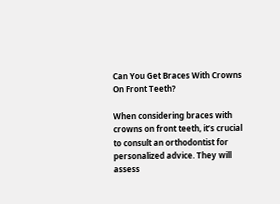Can You Get Braces With Crowns On Front Teeth?

When considering braces with crowns on front teeth, it’s crucial to consult an orthodontist for personalized advice. They will assess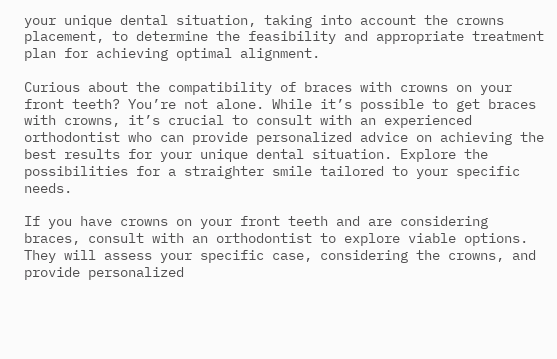your unique dental situation, taking into account the crowns placement, to determine the feasibility and appropriate treatment plan for achieving optimal alignment.

Curious about the compatibility of braces with crowns on your front teeth? You’re not alone. While it’s possible to get braces with crowns, it’s crucial to consult with an experienced orthodontist who can provide personalized advice on achieving the best results for your unique dental situation. Explore the possibilities for a straighter smile tailored to your specific needs.

If you have crowns on your front teeth and are considering braces, consult with an orthodontist to explore viable options. They will assess your specific case, considering the crowns, and provide personalized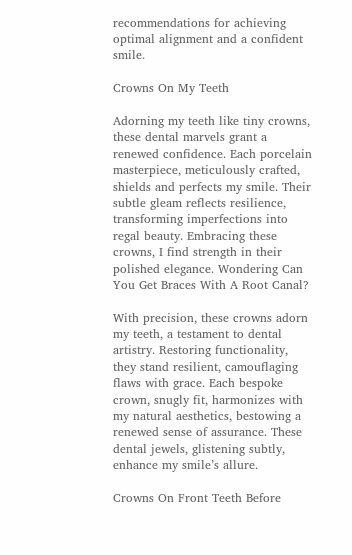recommendations for achieving optimal alignment and a confident smile.

Crowns On My Teeth

Adorning my teeth like tiny crowns, these dental marvels grant a renewed confidence. Each porcelain masterpiece, meticulously crafted, shields and perfects my smile. Their subtle gleam reflects resilience, transforming imperfections into regal beauty. Embracing these crowns, I find strength in their polished elegance. Wondering Can You Get Braces With A Root Canal?

With precision, these crowns adorn my teeth, a testament to dental artistry. Restoring functionality, they stand resilient, camouflaging flaws with grace. Each bespoke crown, snugly fit, harmonizes with my natural aesthetics, bestowing a renewed sense of assurance. These dental jewels, glistening subtly, enhance my smile’s allure.

Crowns On Front Teeth Before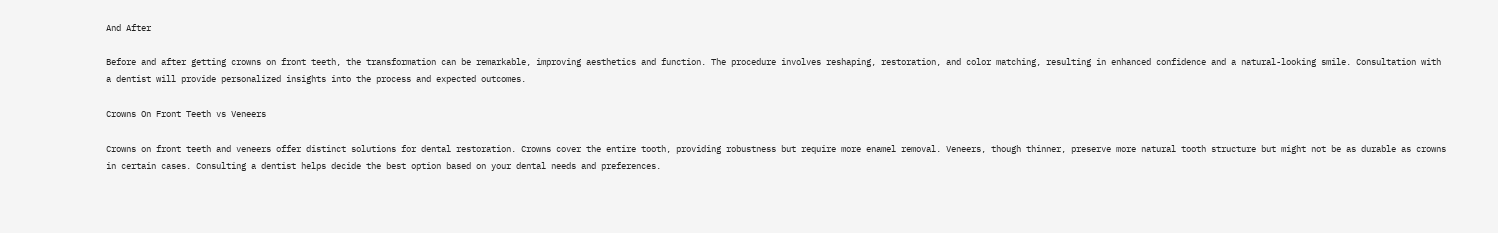And After

Before and after getting crowns on front teeth, the transformation can be remarkable, improving aesthetics and function. The procedure involves reshaping, restoration, and color matching, resulting in enhanced confidence and a natural-looking smile. Consultation with a dentist will provide personalized insights into the process and expected outcomes.

Crowns On Front Teeth vs Veneers

Crowns on front teeth and veneers offer distinct solutions for dental restoration. Crowns cover the entire tooth, providing robustness but require more enamel removal. Veneers, though thinner, preserve more natural tooth structure but might not be as durable as crowns in certain cases. Consulting a dentist helps decide the best option based on your dental needs and preferences.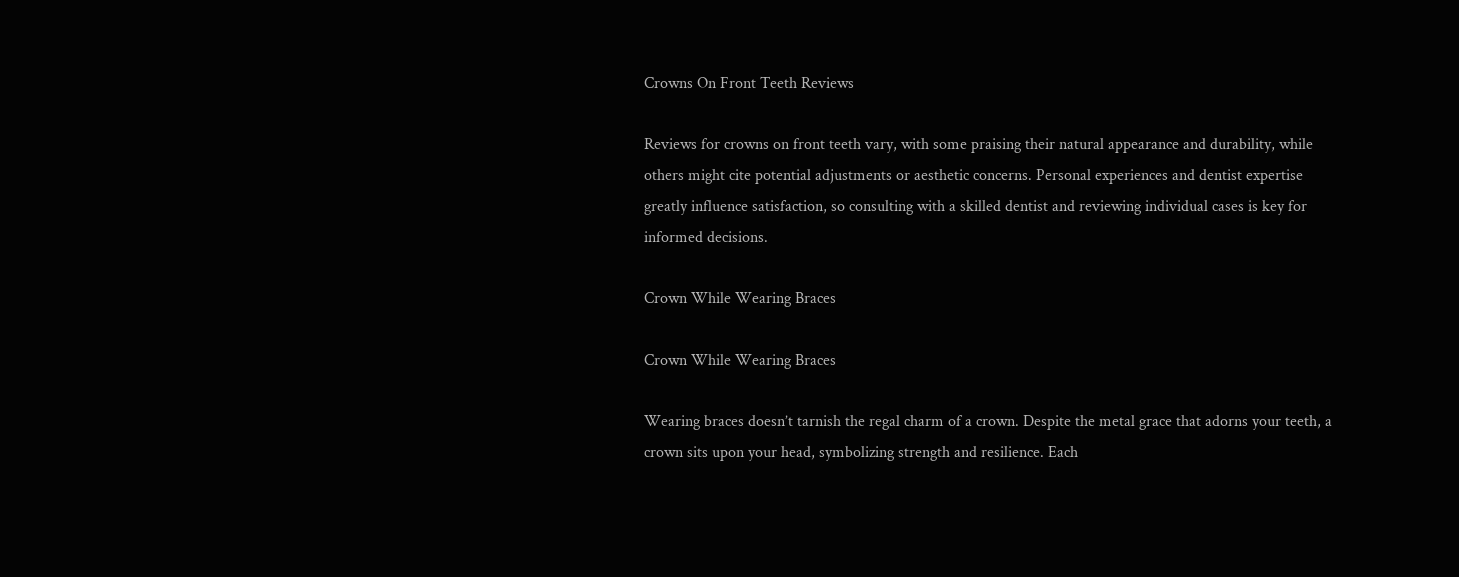Crowns On Front Teeth Reviews

Reviews for crowns on front teeth vary, with some praising their natural appearance and durability, while others might cite potential adjustments or aesthetic concerns. Personal experiences and dentist expertise greatly influence satisfaction, so consulting with a skilled dentist and reviewing individual cases is key for informed decisions.

Crown While Wearing Braces

Crown While Wearing Braces

Wearing braces doesn’t tarnish the regal charm of a crown. Despite the metal grace that adorns your teeth, a crown sits upon your head, symbolizing strength and resilience. Each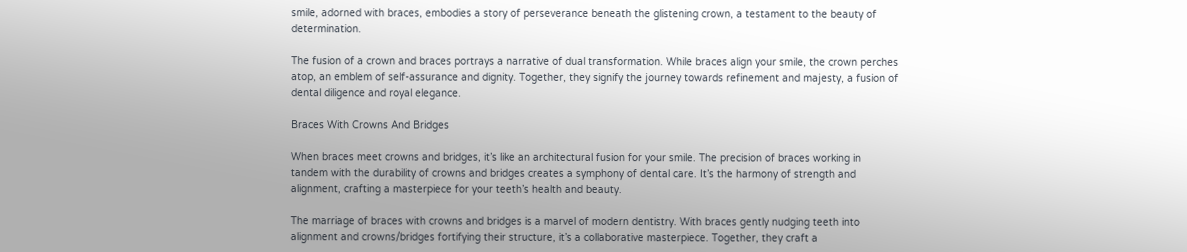smile, adorned with braces, embodies a story of perseverance beneath the glistening crown, a testament to the beauty of determination.

The fusion of a crown and braces portrays a narrative of dual transformation. While braces align your smile, the crown perches atop, an emblem of self-assurance and dignity. Together, they signify the journey towards refinement and majesty, a fusion of dental diligence and royal elegance.

Braces With Crowns And Bridges

When braces meet crowns and bridges, it’s like an architectural fusion for your smile. The precision of braces working in tandem with the durability of crowns and bridges creates a symphony of dental care. It’s the harmony of strength and alignment, crafting a masterpiece for your teeth’s health and beauty.

The marriage of braces with crowns and bridges is a marvel of modern dentistry. With braces gently nudging teeth into alignment and crowns/bridges fortifying their structure, it’s a collaborative masterpiece. Together, they craft a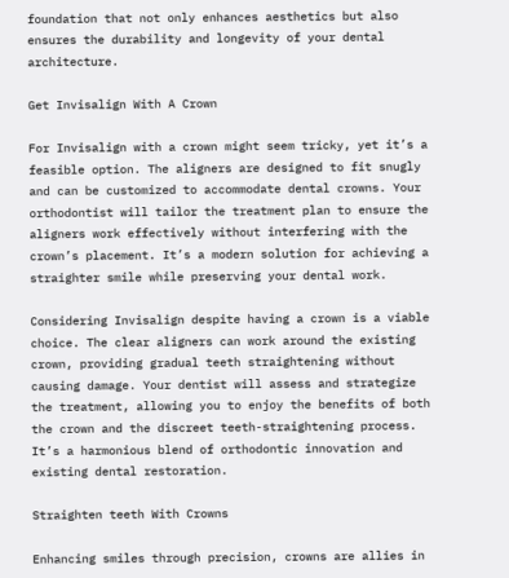foundation that not only enhances aesthetics but also ensures the durability and longevity of your dental architecture.

Get Invisalign With A Crown

For Invisalign with a crown might seem tricky, yet it’s a feasible option. The aligners are designed to fit snugly and can be customized to accommodate dental crowns. Your orthodontist will tailor the treatment plan to ensure the aligners work effectively without interfering with the crown’s placement. It’s a modern solution for achieving a straighter smile while preserving your dental work.

Considering Invisalign despite having a crown is a viable choice. The clear aligners can work around the existing crown, providing gradual teeth straightening without causing damage. Your dentist will assess and strategize the treatment, allowing you to enjoy the benefits of both the crown and the discreet teeth-straightening process. It’s a harmonious blend of orthodontic innovation and existing dental restoration.

Straighten teeth With Crowns

Enhancing smiles through precision, crowns are allies in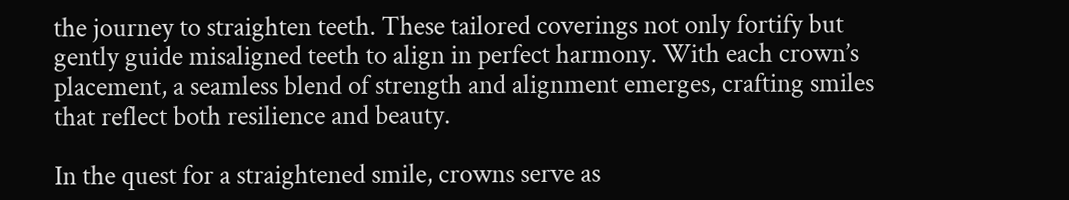the journey to straighten teeth. These tailored coverings not only fortify but gently guide misaligned teeth to align in perfect harmony. With each crown’s placement, a seamless blend of strength and alignment emerges, crafting smiles that reflect both resilience and beauty.

In the quest for a straightened smile, crowns serve as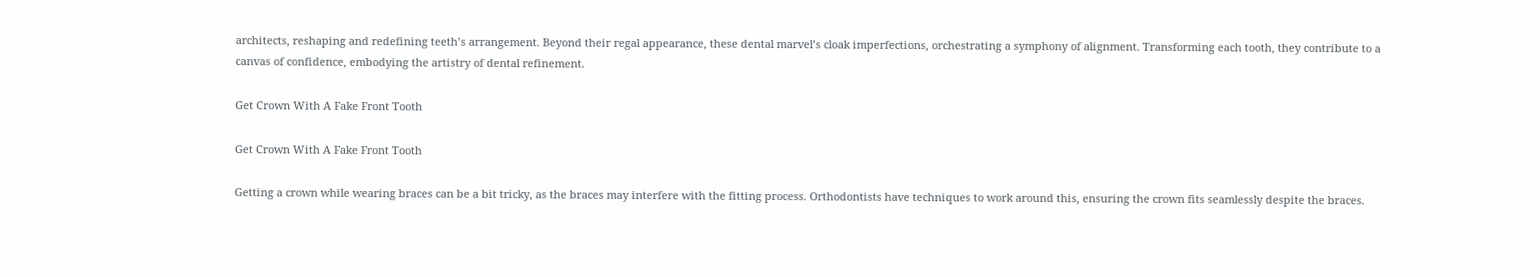architects, reshaping and redefining teeth’s arrangement. Beyond their regal appearance, these dental marvel’s cloak imperfections, orchestrating a symphony of alignment. Transforming each tooth, they contribute to a canvas of confidence, embodying the artistry of dental refinement.

Get Crown With A Fake Front Tooth

Get Crown With A Fake Front Tooth

Getting a crown while wearing braces can be a bit tricky, as the braces may interfere with the fitting process. Orthodontists have techniques to work around this, ensuring the crown fits seamlessly despite the braces.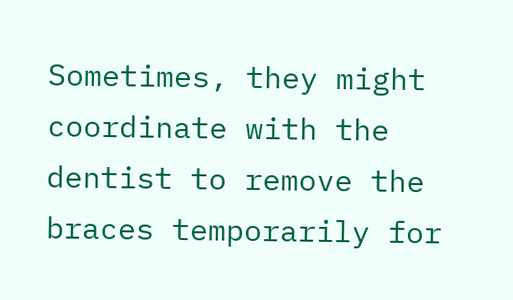Sometimes, they might coordinate with the dentist to remove the braces temporarily for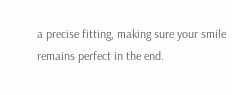a precise fitting, making sure your smile remains perfect in the end.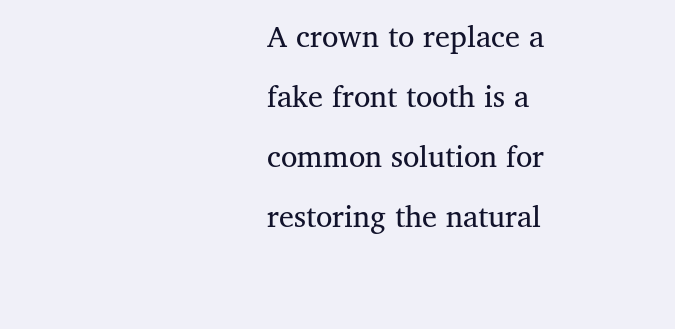A crown to replace a fake front tooth is a common solution for restoring the natural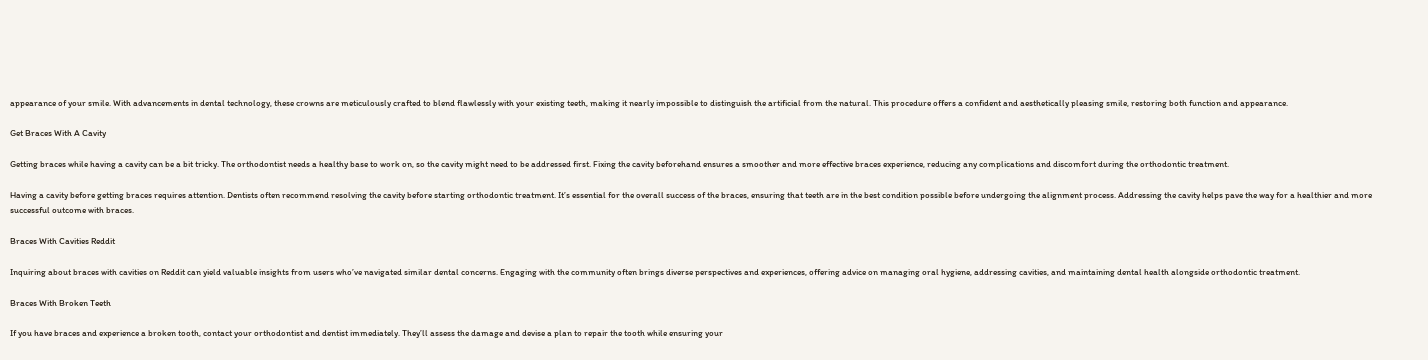appearance of your smile. With advancements in dental technology, these crowns are meticulously crafted to blend flawlessly with your existing teeth, making it nearly impossible to distinguish the artificial from the natural. This procedure offers a confident and aesthetically pleasing smile, restoring both function and appearance.

Get Braces With A Cavity

Getting braces while having a cavity can be a bit tricky. The orthodontist needs a healthy base to work on, so the cavity might need to be addressed first. Fixing the cavity beforehand ensures a smoother and more effective braces experience, reducing any complications and discomfort during the orthodontic treatment.

Having a cavity before getting braces requires attention. Dentists often recommend resolving the cavity before starting orthodontic treatment. It’s essential for the overall success of the braces, ensuring that teeth are in the best condition possible before undergoing the alignment process. Addressing the cavity helps pave the way for a healthier and more successful outcome with braces.

Braces With Cavities Reddit

Inquiring about braces with cavities on Reddit can yield valuable insights from users who’ve navigated similar dental concerns. Engaging with the community often brings diverse perspectives and experiences, offering advice on managing oral hygiene, addressing cavities, and maintaining dental health alongside orthodontic treatment.

Braces With Broken Teeth

If you have braces and experience a broken tooth, contact your orthodontist and dentist immediately. They’ll assess the damage and devise a plan to repair the tooth while ensuring your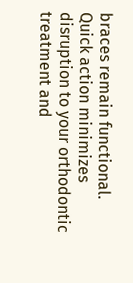braces remain functional. Quick action minimizes disruption to your orthodontic treatment and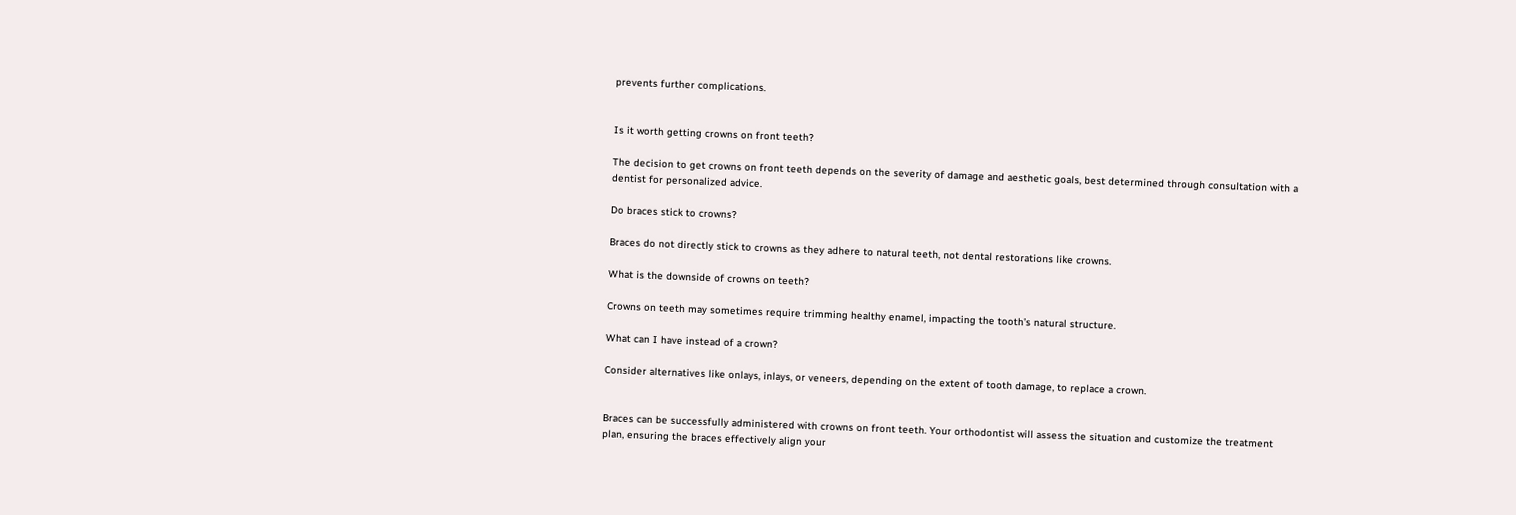prevents further complications.


Is it worth getting crowns on front teeth?

The decision to get crowns on front teeth depends on the severity of damage and aesthetic goals, best determined through consultation with a dentist for personalized advice.

Do braces stick to crowns?

Braces do not directly stick to crowns as they adhere to natural teeth, not dental restorations like crowns.

What is the downside of crowns on teeth?

Crowns on teeth may sometimes require trimming healthy enamel, impacting the tooth’s natural structure.

What can I have instead of a crown?

Consider alternatives like onlays, inlays, or veneers, depending on the extent of tooth damage, to replace a crown.


Braces can be successfully administered with crowns on front teeth. Your orthodontist will assess the situation and customize the treatment plan, ensuring the braces effectively align your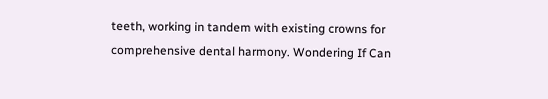teeth, working in tandem with existing crowns for comprehensive dental harmony. Wondering If Can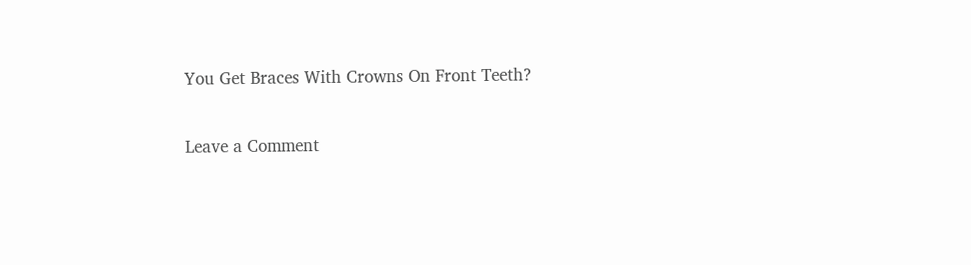You Get Braces With Crowns On Front Teeth?

Leave a Comment